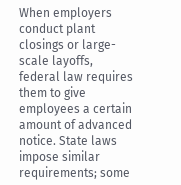When employers conduct plant closings or large-scale layoffs, federal law requires them to give employees a certain amount of advanced notice. State laws impose similar requirements; some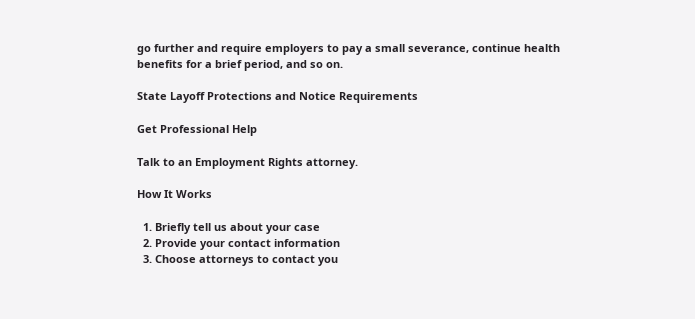go further and require employers to pay a small severance, continue health benefits for a brief period, and so on.

State Layoff Protections and Notice Requirements

Get Professional Help

Talk to an Employment Rights attorney.

How It Works

  1. Briefly tell us about your case
  2. Provide your contact information
  3. Choose attorneys to contact you